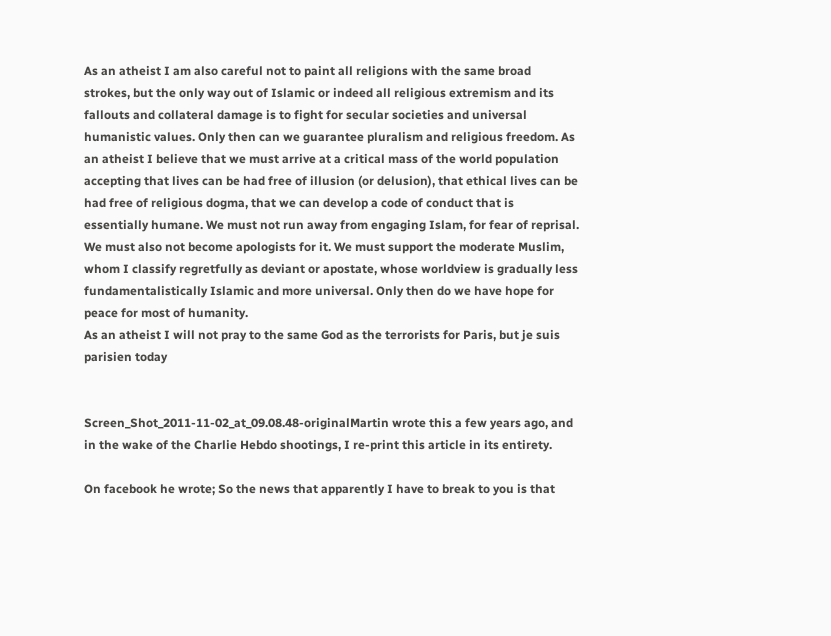As an atheist I am also careful not to paint all religions with the same broad strokes, but the only way out of Islamic or indeed all religious extremism and its fallouts and collateral damage is to fight for secular societies and universal humanistic values. Only then can we guarantee pluralism and religious freedom. As an atheist I believe that we must arrive at a critical mass of the world population accepting that lives can be had free of illusion (or delusion), that ethical lives can be had free of religious dogma, that we can develop a code of conduct that is essentially humane. We must not run away from engaging Islam, for fear of reprisal. We must also not become apologists for it. We must support the moderate Muslim, whom I classify regretfully as deviant or apostate, whose worldview is gradually less fundamentalistically Islamic and more universal. Only then do we have hope for peace for most of humanity.
As an atheist I will not pray to the same God as the terrorists for Paris, but je suis parisien today


Screen_Shot_2011-11-02_at_09.08.48-originalMartin wrote this a few years ago, and in the wake of the Charlie Hebdo shootings, I re-print this article in its entirety.

On facebook he wrote; So the news that apparently I have to break to you is that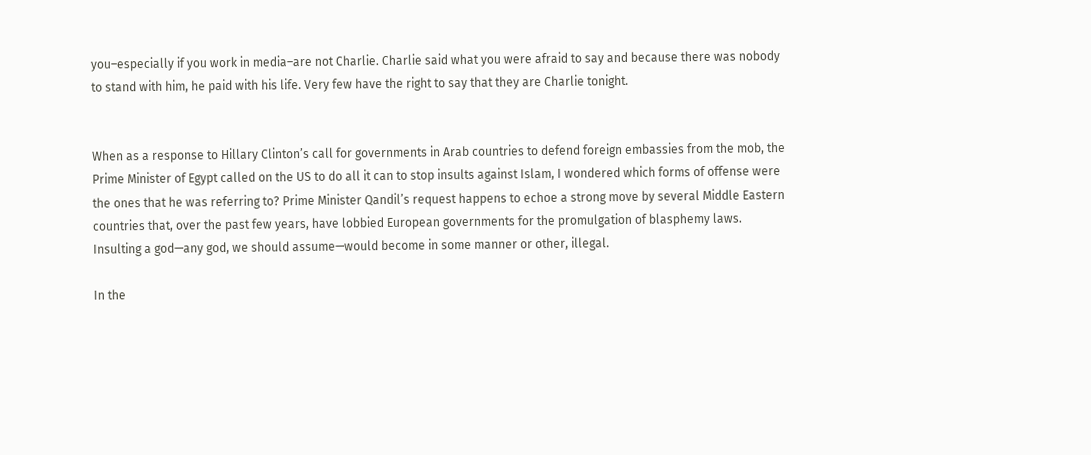you–especially if you work in media–are not Charlie. Charlie said what you were afraid to say and because there was nobody to stand with him, he paid with his life. Very few have the right to say that they are Charlie tonight.


When as a response to Hillary Clinton’s call for governments in Arab countries to defend foreign embassies from the mob, the Prime Minister of Egypt called on the US to do all it can to stop insults against Islam, I wondered which forms of offense were the ones that he was referring to? Prime Minister Qandil’s request happens to echoe a strong move by several Middle Eastern countries that, over the past few years, have lobbied European governments for the promulgation of blasphemy laws. Insulting a god—any god, we should assume—would become in some manner or other, illegal.

In the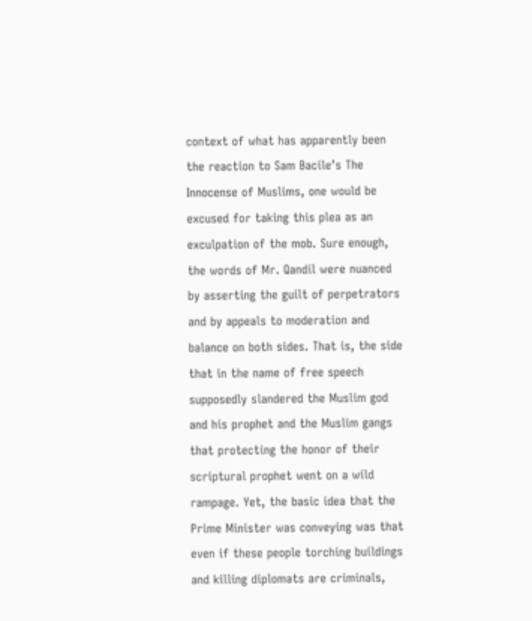context of what has apparently been the reaction to Sam Bacile’s The Innocense of Muslims, one would be excused for taking this plea as an exculpation of the mob. Sure enough, the words of Mr. Qandil were nuanced by asserting the guilt of perpetrators and by appeals to moderation and balance on both sides. That is, the side that in the name of free speech supposedly slandered the Muslim god and his prophet and the Muslim gangs that protecting the honor of their scriptural prophet went on a wild rampage. Yet, the basic idea that the Prime Minister was conveying was that even if these people torching buildings and killing diplomats are criminals,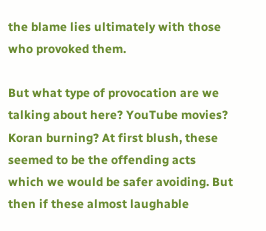the blame lies ultimately with those who provoked them.

But what type of provocation are we talking about here? YouTube movies? Koran burning? At first blush, these seemed to be the offending acts which we would be safer avoiding. But then if these almost laughable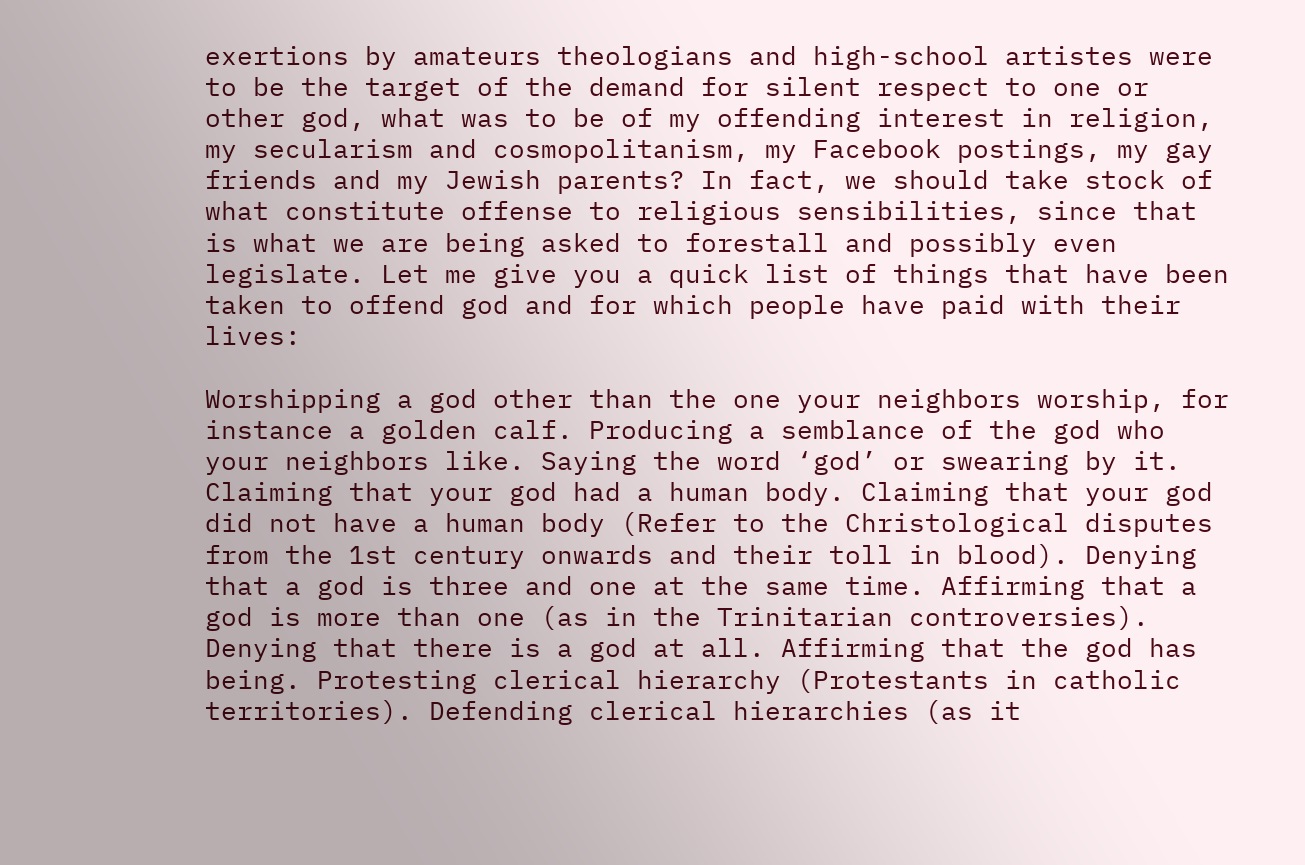exertions by amateurs theologians and high-school artistes were to be the target of the demand for silent respect to one or other god, what was to be of my offending interest in religion, my secularism and cosmopolitanism, my Facebook postings, my gay friends and my Jewish parents? In fact, we should take stock of what constitute offense to religious sensibilities, since that is what we are being asked to forestall and possibly even legislate. Let me give you a quick list of things that have been taken to offend god and for which people have paid with their lives:

Worshipping a god other than the one your neighbors worship, for instance a golden calf. Producing a semblance of the god who your neighbors like. Saying the word ‘god’ or swearing by it. Claiming that your god had a human body. Claiming that your god did not have a human body (Refer to the Christological disputes from the 1st century onwards and their toll in blood). Denying that a god is three and one at the same time. Affirming that a god is more than one (as in the Trinitarian controversies). Denying that there is a god at all. Affirming that the god has being. Protesting clerical hierarchy (Protestants in catholic territories). Defending clerical hierarchies (as it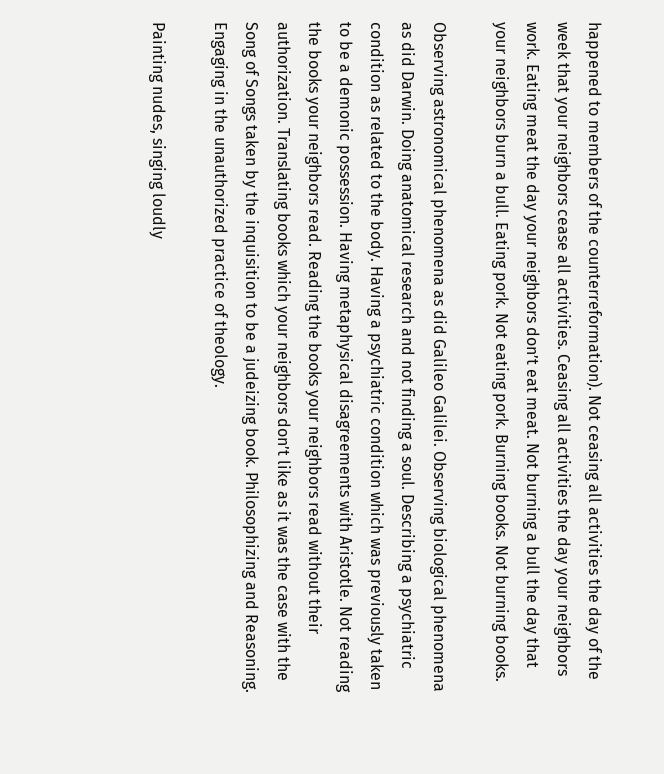happened to members of the counterreformation). Not ceasing all activities the day of the week that your neighbors cease all activities. Ceasing all activities the day your neighbors work. Eating meat the day your neighbors don’t eat meat. Not burning a bull the day that your neighbors burn a bull. Eating pork. Not eating pork. Burning books. Not burning books.

Observing astronomical phenomena as did Galileo Galilei. Observing biological phenomena as did Darwin. Doing anatomical research and not finding a soul. Describing a psychiatric condition as related to the body. Having a psychiatric condition which was previously taken to be a demonic possession. Having metaphysical disagreements with Aristotle. Not reading the books your neighbors read. Reading the books your neighbors read without their authorization. Translating books which your neighbors don’t like as it was the case with the Song of Songs taken by the inquisition to be a judeizing book. Philosophizing and Reasoning. Engaging in the unauthorized practice of theology.

Painting nudes, singing loudly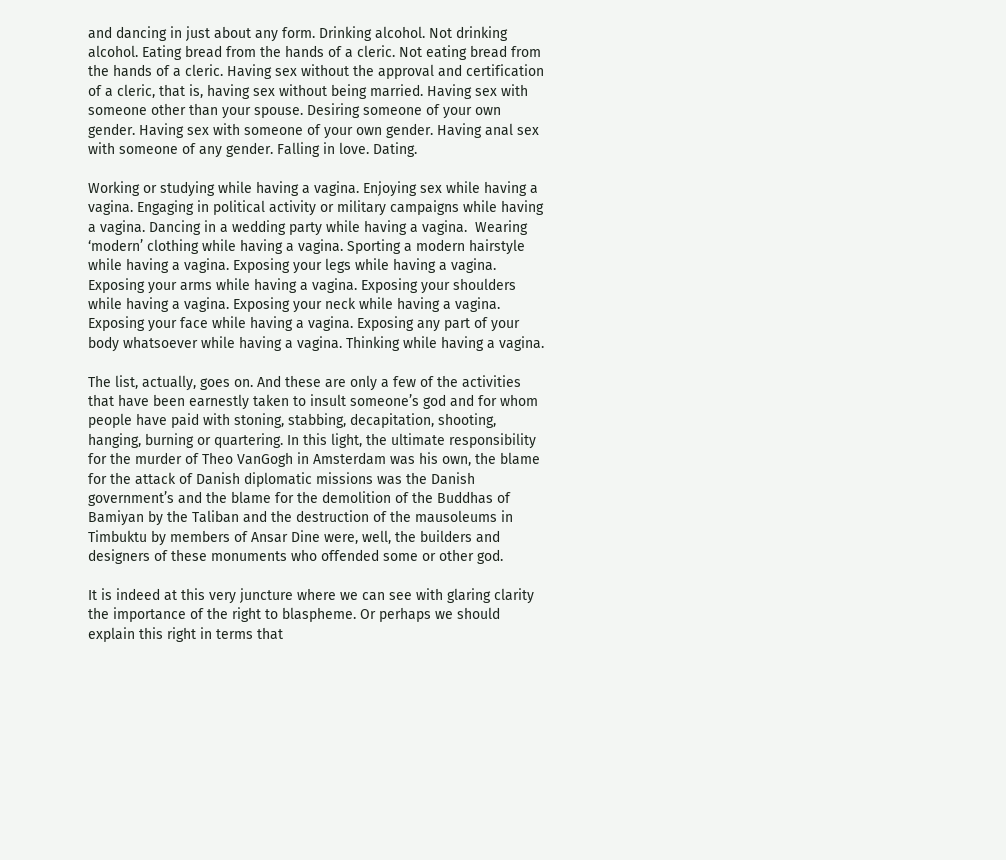and dancing in just about any form. Drinking alcohol. Not drinking alcohol. Eating bread from the hands of a cleric. Not eating bread from the hands of a cleric. Having sex without the approval and certification of a cleric, that is, having sex without being married. Having sex with someone other than your spouse. Desiring someone of your own gender. Having sex with someone of your own gender. Having anal sex with someone of any gender. Falling in love. Dating.

Working or studying while having a vagina. Enjoying sex while having a vagina. Engaging in political activity or military campaigns while having a vagina. Dancing in a wedding party while having a vagina.  Wearing ‘modern’ clothing while having a vagina. Sporting a modern hairstyle while having a vagina. Exposing your legs while having a vagina. Exposing your arms while having a vagina. Exposing your shoulders while having a vagina. Exposing your neck while having a vagina. Exposing your face while having a vagina. Exposing any part of your body whatsoever while having a vagina. Thinking while having a vagina.

The list, actually, goes on. And these are only a few of the activities that have been earnestly taken to insult someone’s god and for whom people have paid with stoning, stabbing, decapitation, shooting, hanging, burning or quartering. In this light, the ultimate responsibility for the murder of Theo VanGogh in Amsterdam was his own, the blame for the attack of Danish diplomatic missions was the Danish government’s and the blame for the demolition of the Buddhas of Bamiyan by the Taliban and the destruction of the mausoleums in Timbuktu by members of Ansar Dine were, well, the builders and designers of these monuments who offended some or other god.

It is indeed at this very juncture where we can see with glaring clarity the importance of the right to blaspheme. Or perhaps we should explain this right in terms that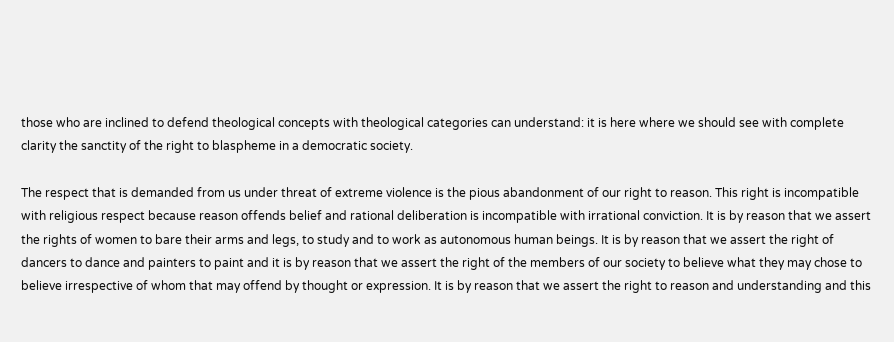those who are inclined to defend theological concepts with theological categories can understand: it is here where we should see with complete clarity the sanctity of the right to blaspheme in a democratic society.

The respect that is demanded from us under threat of extreme violence is the pious abandonment of our right to reason. This right is incompatible with religious respect because reason offends belief and rational deliberation is incompatible with irrational conviction. It is by reason that we assert the rights of women to bare their arms and legs, to study and to work as autonomous human beings. It is by reason that we assert the right of dancers to dance and painters to paint and it is by reason that we assert the right of the members of our society to believe what they may chose to believe irrespective of whom that may offend by thought or expression. It is by reason that we assert the right to reason and understanding and this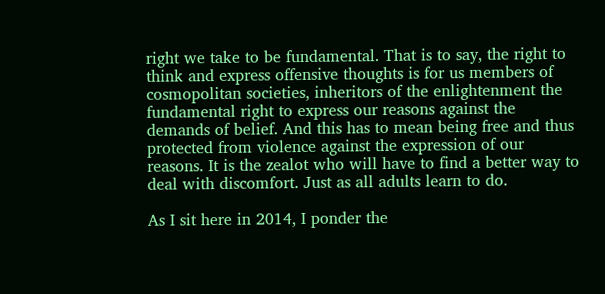right we take to be fundamental. That is to say, the right to think and express offensive thoughts is for us members of cosmopolitan societies, inheritors of the enlightenment the fundamental right to express our reasons against the demands of belief. And this has to mean being free and thus protected from violence against the expression of our reasons. It is the zealot who will have to find a better way to deal with discomfort. Just as all adults learn to do.

As I sit here in 2014, I ponder the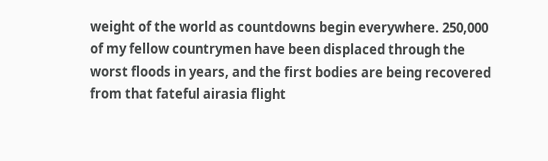weight of the world as countdowns begin everywhere. 250,000 of my fellow countrymen have been displaced through the worst floods in years, and the first bodies are being recovered from that fateful airasia flight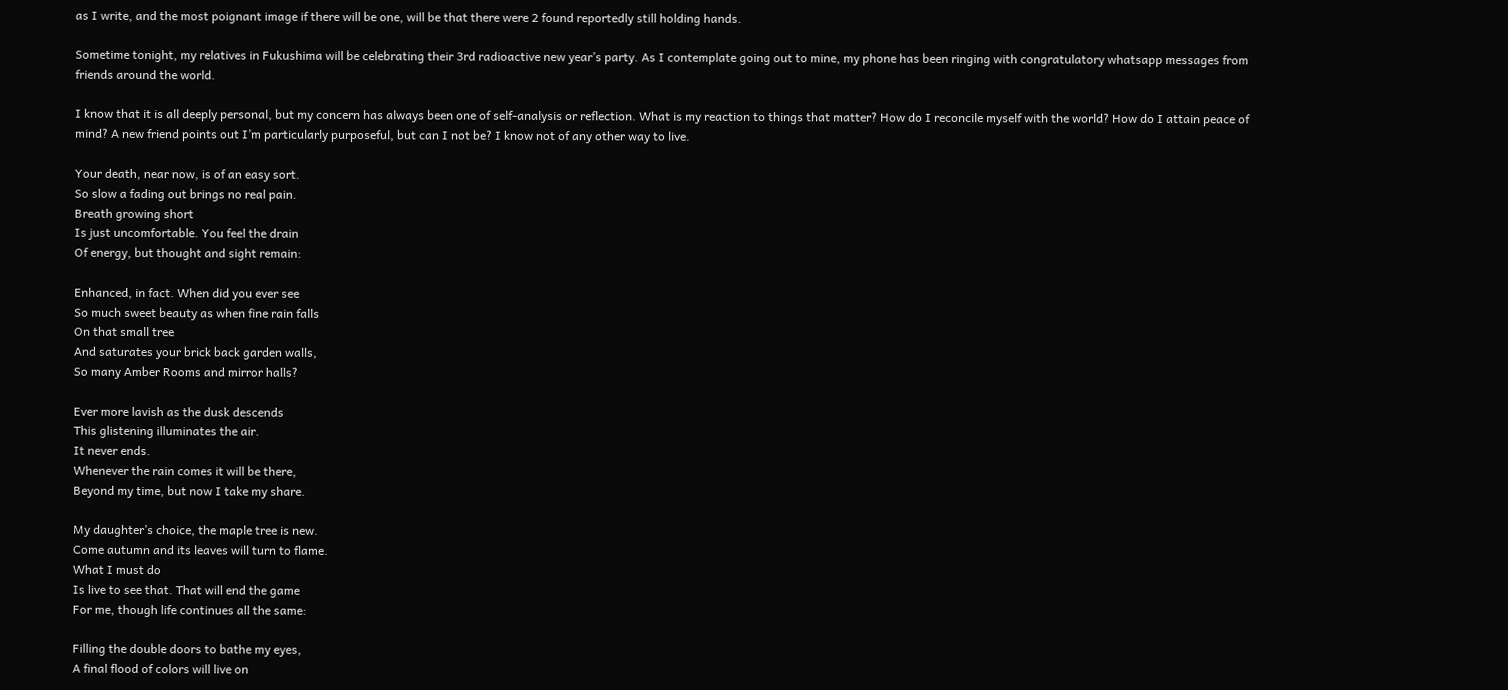as I write, and the most poignant image if there will be one, will be that there were 2 found reportedly still holding hands.

Sometime tonight, my relatives in Fukushima will be celebrating their 3rd radioactive new year’s party. As I contemplate going out to mine, my phone has been ringing with congratulatory whatsapp messages from friends around the world.

I know that it is all deeply personal, but my concern has always been one of self-analysis or reflection. What is my reaction to things that matter? How do I reconcile myself with the world? How do I attain peace of mind? A new friend points out I’m particularly purposeful, but can I not be? I know not of any other way to live.

Your death, near now, is of an easy sort.
So slow a fading out brings no real pain.
Breath growing short
Is just uncomfortable. You feel the drain
Of energy, but thought and sight remain:

Enhanced, in fact. When did you ever see
So much sweet beauty as when fine rain falls
On that small tree
And saturates your brick back garden walls,
So many Amber Rooms and mirror halls?

Ever more lavish as the dusk descends
This glistening illuminates the air.
It never ends.
Whenever the rain comes it will be there,
Beyond my time, but now I take my share.

My daughter’s choice, the maple tree is new.
Come autumn and its leaves will turn to flame.
What I must do
Is live to see that. That will end the game
For me, though life continues all the same:

Filling the double doors to bathe my eyes,
A final flood of colors will live on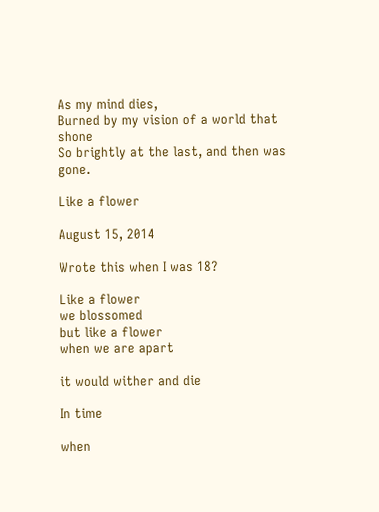As my mind dies,
Burned by my vision of a world that shone
So brightly at the last, and then was gone.

Like a flower

August 15, 2014

Wrote this when I was 18?

Like a flower
we blossomed
but like a flower
when we are apart

it would wither and die

In time

when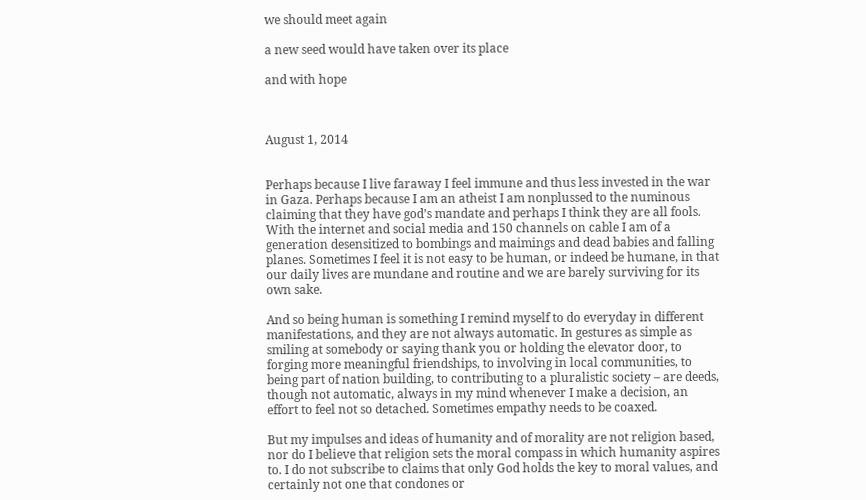we should meet again

a new seed would have taken over its place

and with hope



August 1, 2014


Perhaps because I live faraway I feel immune and thus less invested in the war in Gaza. Perhaps because I am an atheist I am nonplussed to the numinous claiming that they have god’s mandate and perhaps I think they are all fools. With the internet and social media and 150 channels on cable I am of a generation desensitized to bombings and maimings and dead babies and falling planes. Sometimes I feel it is not easy to be human, or indeed be humane, in that our daily lives are mundane and routine and we are barely surviving for its own sake.

And so being human is something I remind myself to do everyday in different manifestations, and they are not always automatic. In gestures as simple as smiling at somebody or saying thank you or holding the elevator door, to forging more meaningful friendships, to involving in local communities, to being part of nation building, to contributing to a pluralistic society – are deeds, though not automatic, always in my mind whenever I make a decision, an effort to feel not so detached. Sometimes empathy needs to be coaxed.

But my impulses and ideas of humanity and of morality are not religion based, nor do I believe that religion sets the moral compass in which humanity aspires to. I do not subscribe to claims that only God holds the key to moral values, and certainly not one that condones or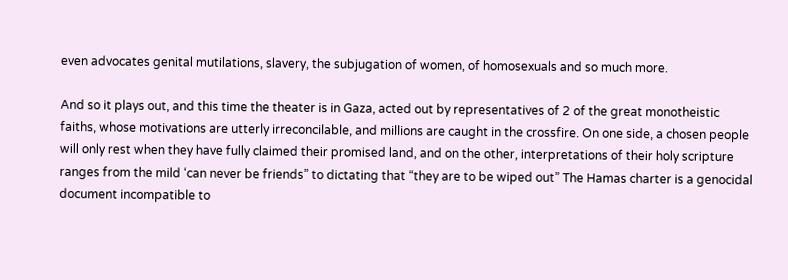even advocates genital mutilations, slavery, the subjugation of women, of homosexuals and so much more.

And so it plays out, and this time the theater is in Gaza, acted out by representatives of 2 of the great monotheistic faiths, whose motivations are utterly irreconcilable, and millions are caught in the crossfire. On one side, a chosen people will only rest when they have fully claimed their promised land, and on the other, interpretations of their holy scripture ranges from the mild ‘can never be friends” to dictating that “they are to be wiped out” The Hamas charter is a genocidal document incompatible to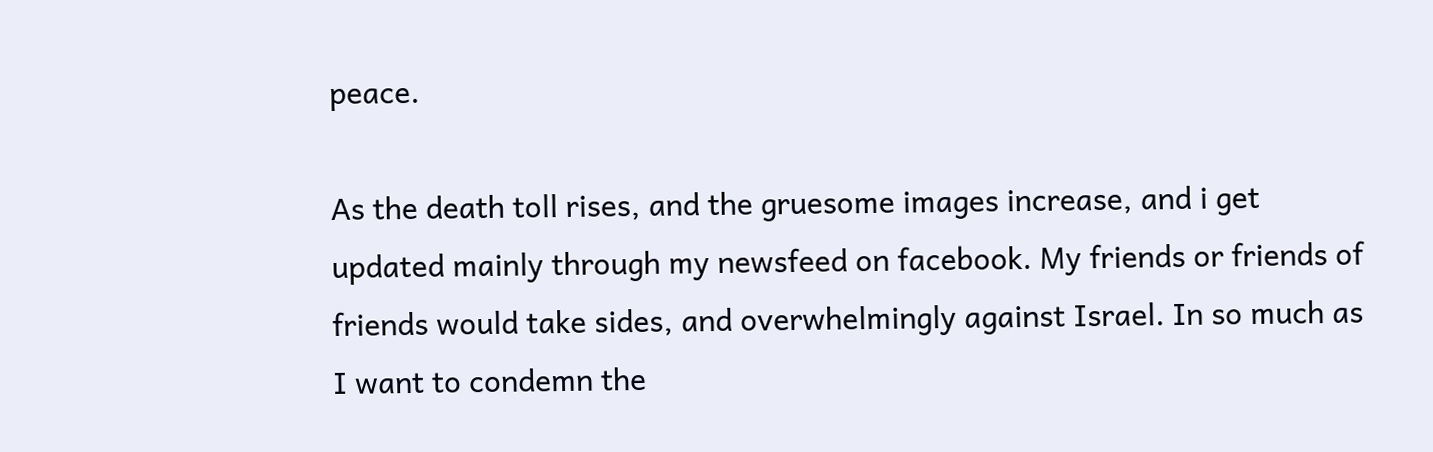peace.

As the death toll rises, and the gruesome images increase, and i get updated mainly through my newsfeed on facebook. My friends or friends of friends would take sides, and overwhelmingly against Israel. In so much as I want to condemn the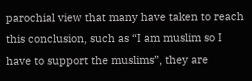parochial view that many have taken to reach this conclusion, such as “I am muslim so I have to support the muslims”, they are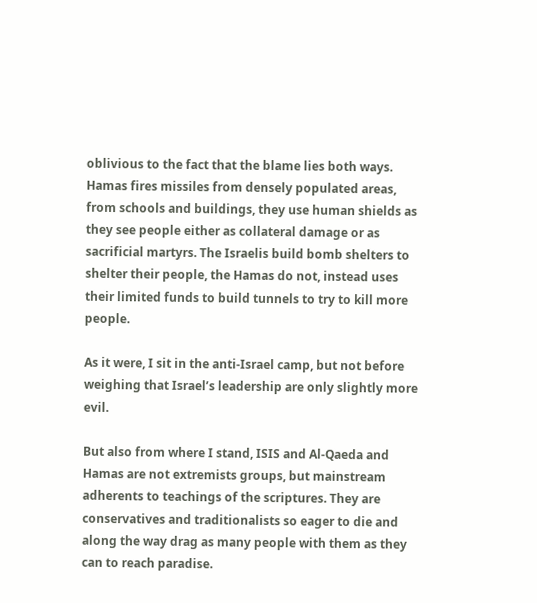oblivious to the fact that the blame lies both ways. Hamas fires missiles from densely populated areas, from schools and buildings, they use human shields as they see people either as collateral damage or as sacrificial martyrs. The Israelis build bomb shelters to shelter their people, the Hamas do not, instead uses their limited funds to build tunnels to try to kill more people.

As it were, I sit in the anti-Israel camp, but not before weighing that Israel’s leadership are only slightly more evil.

But also from where I stand, ISIS and Al-Qaeda and Hamas are not extremists groups, but mainstream adherents to teachings of the scriptures. They are conservatives and traditionalists so eager to die and along the way drag as many people with them as they can to reach paradise.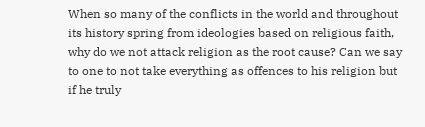When so many of the conflicts in the world and throughout its history spring from ideologies based on religious faith, why do we not attack religion as the root cause? Can we say to one to not take everything as offences to his religion but if he truly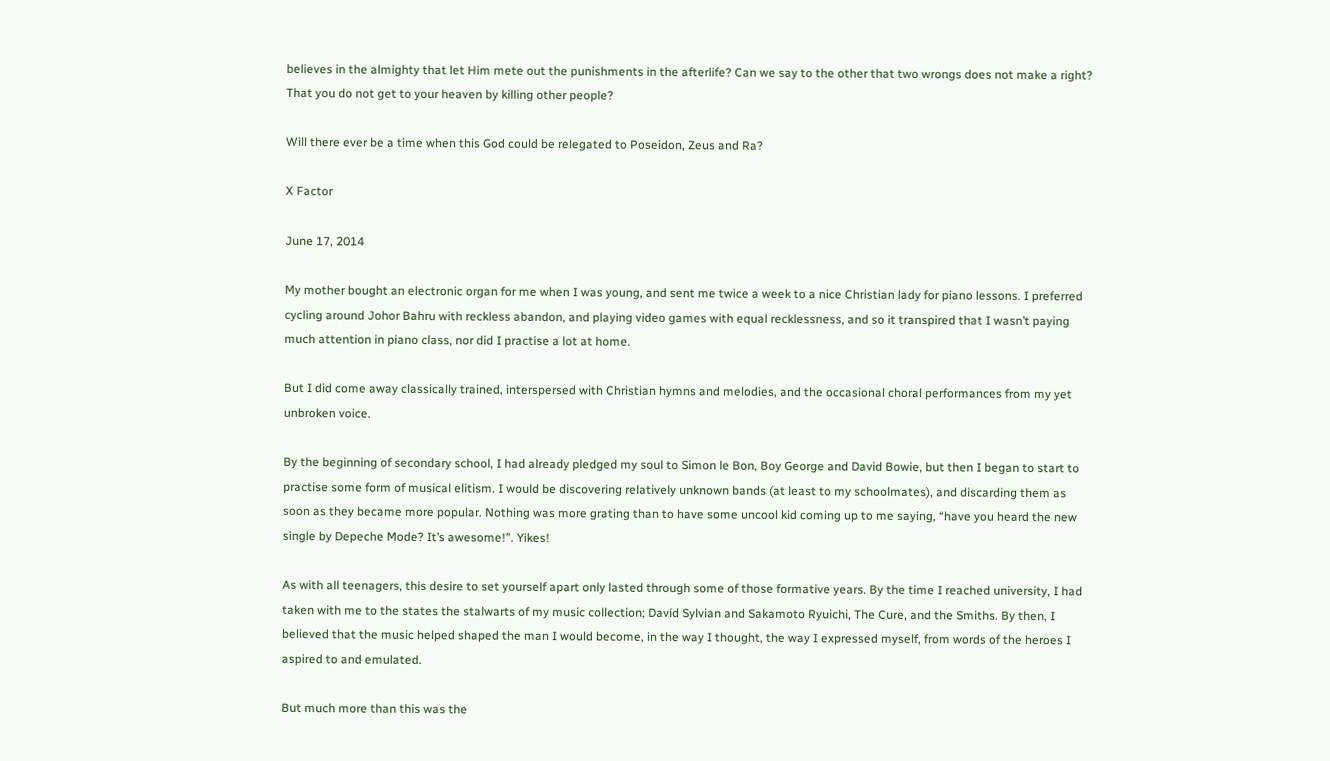believes in the almighty that let Him mete out the punishments in the afterlife? Can we say to the other that two wrongs does not make a right? That you do not get to your heaven by killing other people?

Will there ever be a time when this God could be relegated to Poseidon, Zeus and Ra?

X Factor

June 17, 2014

My mother bought an electronic organ for me when I was young, and sent me twice a week to a nice Christian lady for piano lessons. I preferred cycling around Johor Bahru with reckless abandon, and playing video games with equal recklessness, and so it transpired that I wasn’t paying much attention in piano class, nor did I practise a lot at home.

But I did come away classically trained, interspersed with Christian hymns and melodies, and the occasional choral performances from my yet unbroken voice.

By the beginning of secondary school, I had already pledged my soul to Simon le Bon, Boy George and David Bowie, but then I began to start to practise some form of musical elitism. I would be discovering relatively unknown bands (at least to my schoolmates), and discarding them as soon as they became more popular. Nothing was more grating than to have some uncool kid coming up to me saying, “have you heard the new single by Depeche Mode? It’s awesome!”. Yikes!

As with all teenagers, this desire to set yourself apart only lasted through some of those formative years. By the time I reached university, I had taken with me to the states the stalwarts of my music collection; David Sylvian and Sakamoto Ryuichi, The Cure, and the Smiths. By then, I believed that the music helped shaped the man I would become, in the way I thought, the way I expressed myself, from words of the heroes I aspired to and emulated.

But much more than this was the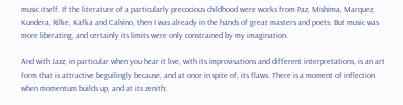music itself. If the literature of a particularly precocious childhood were works from Paz, Mishima, Marquez, Kundera, Rilke, Kafka and Calvino, then I was already in the hands of great masters and poets. But music was more liberating, and certainly its limits were only constrained by my imagination.

And with Jazz, in particular when you hear it live, with its improvisations and different interpretations, is an art form that is attractive beguilingly because, and at once in spite of, its flaws. There is a moment of inflection when momentum builds up, and at its zenith;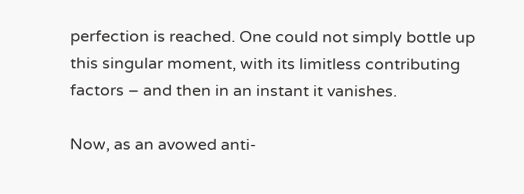perfection is reached. One could not simply bottle up this singular moment, with its limitless contributing factors – and then in an instant it vanishes.

Now, as an avowed anti-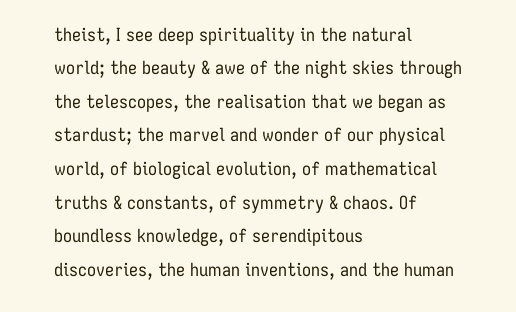theist, I see deep spirituality in the natural world; the beauty & awe of the night skies through the telescopes, the realisation that we began as stardust; the marvel and wonder of our physical world, of biological evolution, of mathematical truths & constants, of symmetry & chaos. Of boundless knowledge, of serendipitous discoveries, the human inventions, and the human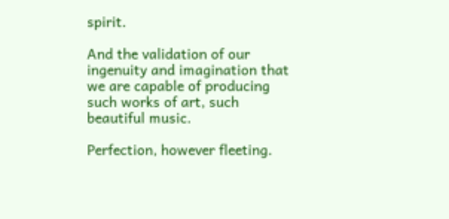spirit.

And the validation of our ingenuity and imagination that we are capable of producing such works of art, such beautiful music.

Perfection, however fleeting.